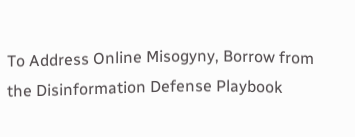To Address Online Misogyny, Borrow from the Disinformation Defense Playbook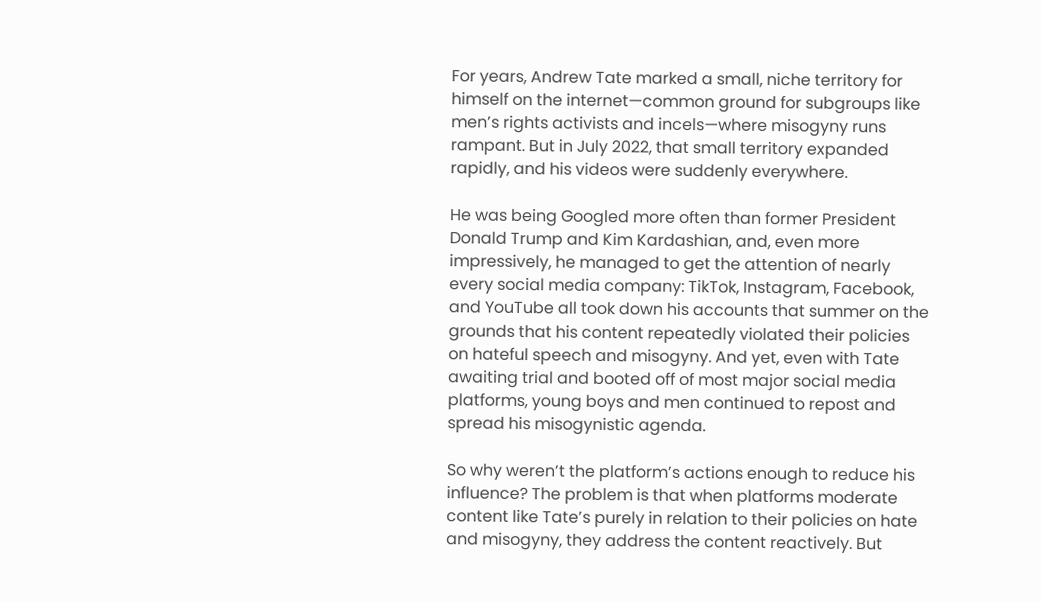For years, Andrew Tate marked a small, niche territory for himself on the internet—common ground for subgroups like men’s rights activists and incels—where misogyny runs rampant. But in July 2022, that small territory expanded rapidly, and his videos were suddenly everywhere.

He was being Googled more often than former President Donald Trump and Kim Kardashian, and, even more impressively, he managed to get the attention of nearly every social media company: TikTok, Instagram, Facebook, and YouTube all took down his accounts that summer on the grounds that his content repeatedly violated their policies on hateful speech and misogyny. And yet, even with Tate awaiting trial and booted off of most major social media platforms, young boys and men continued to repost and spread his misogynistic agenda.

So why weren’t the platform’s actions enough to reduce his influence? The problem is that when platforms moderate content like Tate’s purely in relation to their policies on hate and misogyny, they address the content reactively. But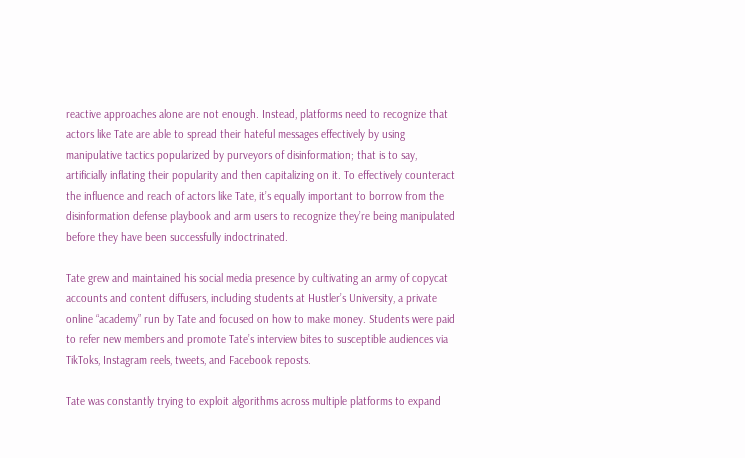reactive approaches alone are not enough. Instead, platforms need to recognize that actors like Tate are able to spread their hateful messages effectively by using manipulative tactics popularized by purveyors of disinformation; that is to say, artificially inflating their popularity and then capitalizing on it. To effectively counteract the influence and reach of actors like Tate, it’s equally important to borrow from the disinformation defense playbook and arm users to recognize they’re being manipulated before they have been successfully indoctrinated.

Tate grew and maintained his social media presence by cultivating an army of copycat accounts and content diffusers, including students at Hustler’s University, a private online “academy” run by Tate and focused on how to make money. Students were paid to refer new members and promote Tate’s interview bites to susceptible audiences via TikToks, Instagram reels, tweets, and Facebook reposts.

Tate was constantly trying to exploit algorithms across multiple platforms to expand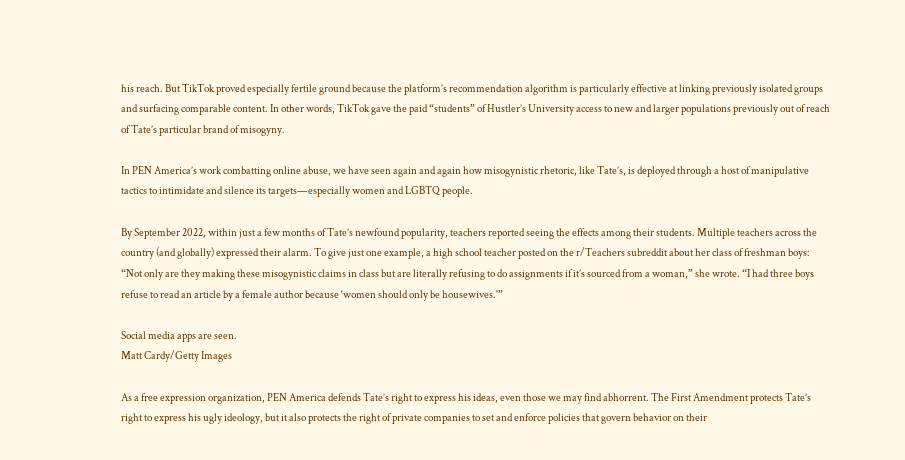his reach. But TikTok proved especially fertile ground because the platform’s recommendation algorithm is particularly effective at linking previously isolated groups and surfacing comparable content. In other words, TikTok gave the paid “students” of Hustler’s University access to new and larger populations previously out of reach of Tate’s particular brand of misogyny.

In PEN America’s work combatting online abuse, we have seen again and again how misogynistic rhetoric, like Tate’s, is deployed through a host of manipulative tactics to intimidate and silence its targets—especially women and LGBTQ people.

By September 2022, within just a few months of Tate’s newfound popularity, teachers reported seeing the effects among their students. Multiple teachers across the country (and globally) expressed their alarm. To give just one example, a high school teacher posted on the r/Teachers subreddit about her class of freshman boys: “Not only are they making these misogynistic claims in class but are literally refusing to do assignments if it’s sourced from a woman,” she wrote. “I had three boys refuse to read an article by a female author because ‘women should only be housewives.'”

Social media apps are seen.
Matt Cardy/Getty Images

As a free expression organization, PEN America defends Tate’s right to express his ideas, even those we may find abhorrent. The First Amendment protects Tate’s right to express his ugly ideology, but it also protects the right of private companies to set and enforce policies that govern behavior on their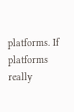platforms. If platforms really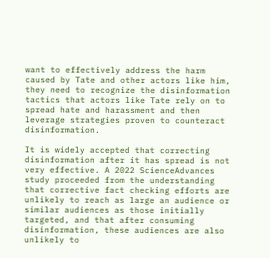want to effectively address the harm caused by Tate and other actors like him, they need to recognize the disinformation tactics that actors like Tate rely on to spread hate and harassment and then leverage strategies proven to counteract disinformation.

It is widely accepted that correcting disinformation after it has spread is not very effective. A 2022 ScienceAdvances study proceeded from the understanding that corrective fact checking efforts are unlikely to reach as large an audience or similar audiences as those initially targeted, and that after consuming disinformation, these audiences are also unlikely to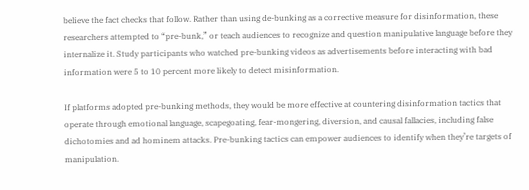believe the fact checks that follow. Rather than using de-bunking as a corrective measure for disinformation, these researchers attempted to “pre-bunk,” or teach audiences to recognize and question manipulative language before they internalize it. Study participants who watched pre-bunking videos as advertisements before interacting with bad information were 5 to 10 percent more likely to detect misinformation.

If platforms adopted pre-bunking methods, they would be more effective at countering disinformation tactics that operate through emotional language, scapegoating, fear-mongering, diversion, and causal fallacies, including false dichotomies and ad hominem attacks. Pre-bunking tactics can empower audiences to identify when they’re targets of manipulation.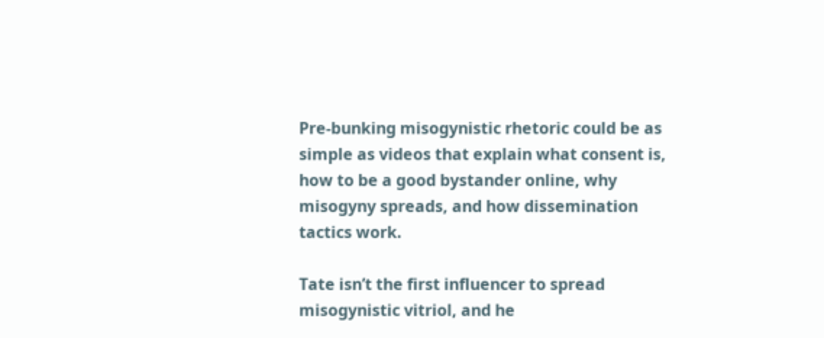Pre-bunking misogynistic rhetoric could be as simple as videos that explain what consent is, how to be a good bystander online, why misogyny spreads, and how dissemination tactics work.

Tate isn’t the first influencer to spread misogynistic vitriol, and he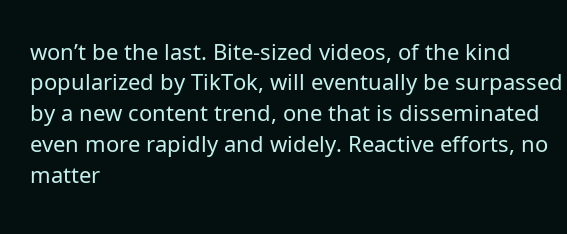won’t be the last. Bite-sized videos, of the kind popularized by TikTok, will eventually be surpassed by a new content trend, one that is disseminated even more rapidly and widely. Reactive efforts, no matter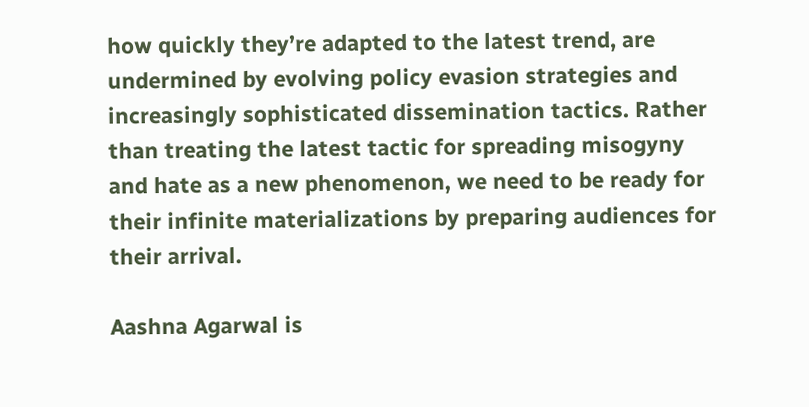how quickly they’re adapted to the latest trend, are undermined by evolving policy evasion strategies and increasingly sophisticated dissemination tactics. Rather than treating the latest tactic for spreading misogyny and hate as a new phenomenon, we need to be ready for their infinite materializations by preparing audiences for their arrival.

Aashna Agarwal is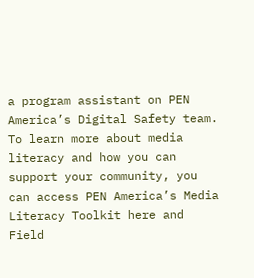a program assistant on PEN America’s Digital Safety team. To learn more about media literacy and how you can support your community, you can access PEN America’s Media Literacy Toolkit here and Field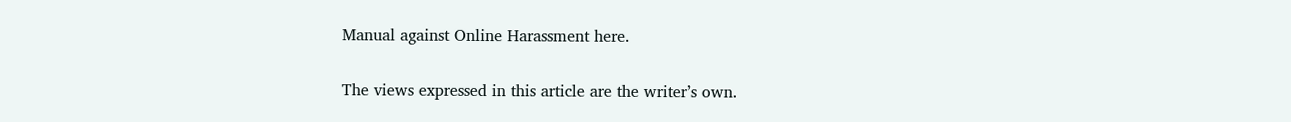Manual against Online Harassment here.

The views expressed in this article are the writer’s own.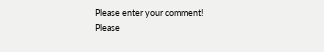Please enter your comment!
Please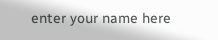enter your name here